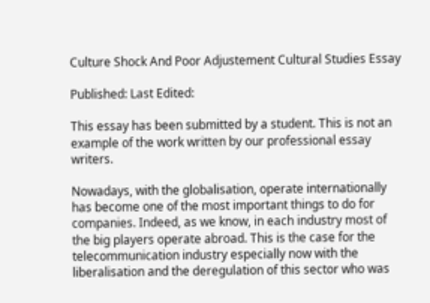Culture Shock And Poor Adjustement Cultural Studies Essay

Published: Last Edited:

This essay has been submitted by a student. This is not an example of the work written by our professional essay writers.

Nowadays, with the globalisation, operate internationally has become one of the most important things to do for companies. Indeed, as we know, in each industry most of the big players operate abroad. This is the case for the telecommunication industry especially now with the liberalisation and the deregulation of this sector who was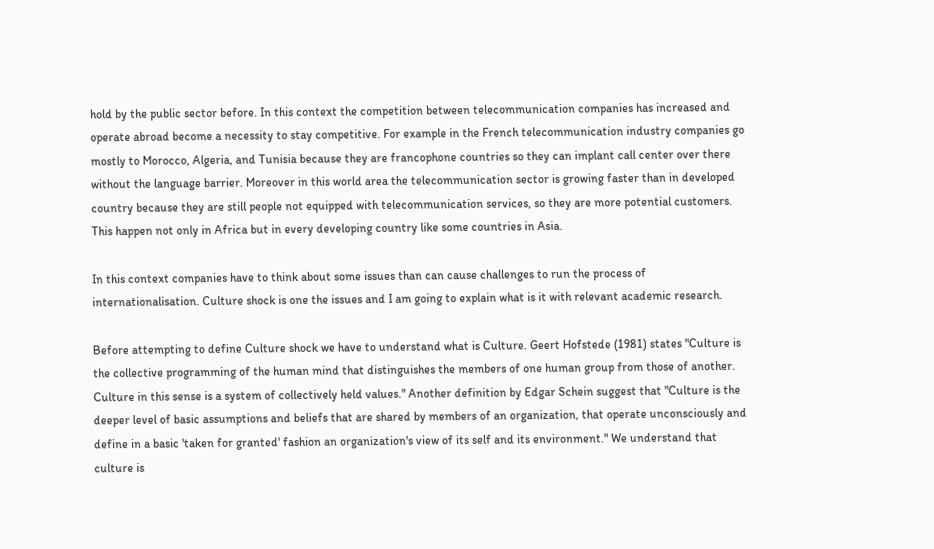hold by the public sector before. In this context the competition between telecommunication companies has increased and operate abroad become a necessity to stay competitive. For example in the French telecommunication industry companies go mostly to Morocco, Algeria, and Tunisia because they are francophone countries so they can implant call center over there without the language barrier. Moreover in this world area the telecommunication sector is growing faster than in developed country because they are still people not equipped with telecommunication services, so they are more potential customers. This happen not only in Africa but in every developing country like some countries in Asia.

In this context companies have to think about some issues than can cause challenges to run the process of internationalisation. Culture shock is one the issues and I am going to explain what is it with relevant academic research.

Before attempting to define Culture shock we have to understand what is Culture. Geert Hofstede (1981) states "Culture is the collective programming of the human mind that distinguishes the members of one human group from those of another. Culture in this sense is a system of collectively held values." Another definition by Edgar Schein suggest that "Culture is the deeper level of basic assumptions and beliefs that are shared by members of an organization, that operate unconsciously and define in a basic 'taken for granted' fashion an organization's view of its self and its environment." We understand that culture is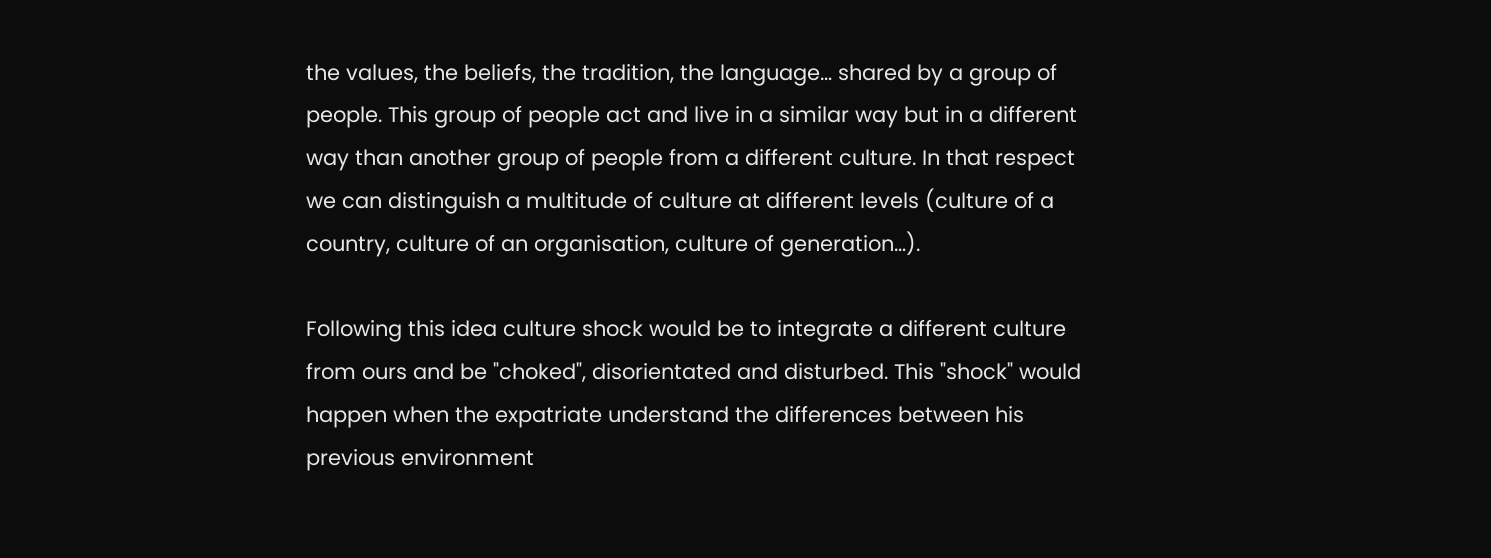the values, the beliefs, the tradition, the language… shared by a group of people. This group of people act and live in a similar way but in a different way than another group of people from a different culture. In that respect we can distinguish a multitude of culture at different levels (culture of a country, culture of an organisation, culture of generation…).

Following this idea culture shock would be to integrate a different culture from ours and be "choked", disorientated and disturbed. This "shock" would happen when the expatriate understand the differences between his previous environment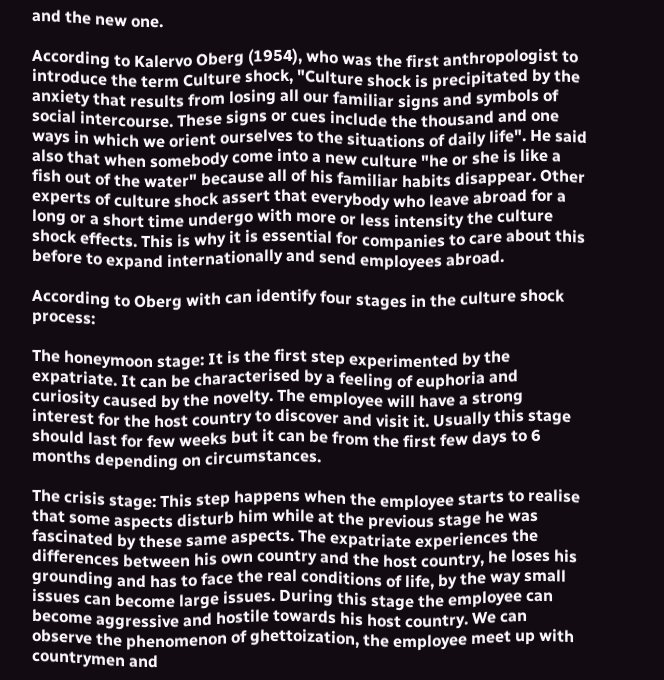and the new one.

According to Kalervo Oberg (1954), who was the first anthropologist to introduce the term Culture shock, "Culture shock is precipitated by the anxiety that results from losing all our familiar signs and symbols of social intercourse. These signs or cues include the thousand and one ways in which we orient ourselves to the situations of daily life". He said also that when somebody come into a new culture "he or she is like a fish out of the water" because all of his familiar habits disappear. Other experts of culture shock assert that everybody who leave abroad for a long or a short time undergo with more or less intensity the culture shock effects. This is why it is essential for companies to care about this before to expand internationally and send employees abroad.

According to Oberg with can identify four stages in the culture shock process:

The honeymoon stage: It is the first step experimented by the expatriate. It can be characterised by a feeling of euphoria and curiosity caused by the novelty. The employee will have a strong interest for the host country to discover and visit it. Usually this stage should last for few weeks but it can be from the first few days to 6 months depending on circumstances.

The crisis stage: This step happens when the employee starts to realise that some aspects disturb him while at the previous stage he was fascinated by these same aspects. The expatriate experiences the differences between his own country and the host country, he loses his grounding and has to face the real conditions of life, by the way small issues can become large issues. During this stage the employee can become aggressive and hostile towards his host country. We can observe the phenomenon of ghettoization, the employee meet up with countrymen and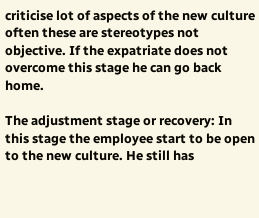criticise lot of aspects of the new culture often these are stereotypes not objective. If the expatriate does not overcome this stage he can go back home.

The adjustment stage or recovery: In this stage the employee start to be open to the new culture. He still has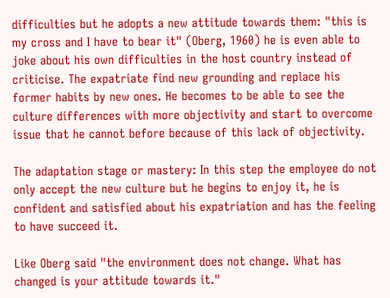difficulties but he adopts a new attitude towards them: "this is my cross and I have to bear it" (Oberg, 1960) he is even able to joke about his own difficulties in the host country instead of criticise. The expatriate find new grounding and replace his former habits by new ones. He becomes to be able to see the culture differences with more objectivity and start to overcome issue that he cannot before because of this lack of objectivity.

The adaptation stage or mastery: In this step the employee do not only accept the new culture but he begins to enjoy it, he is confident and satisfied about his expatriation and has the feeling to have succeed it.

Like Oberg said "the environment does not change. What has changed is your attitude towards it."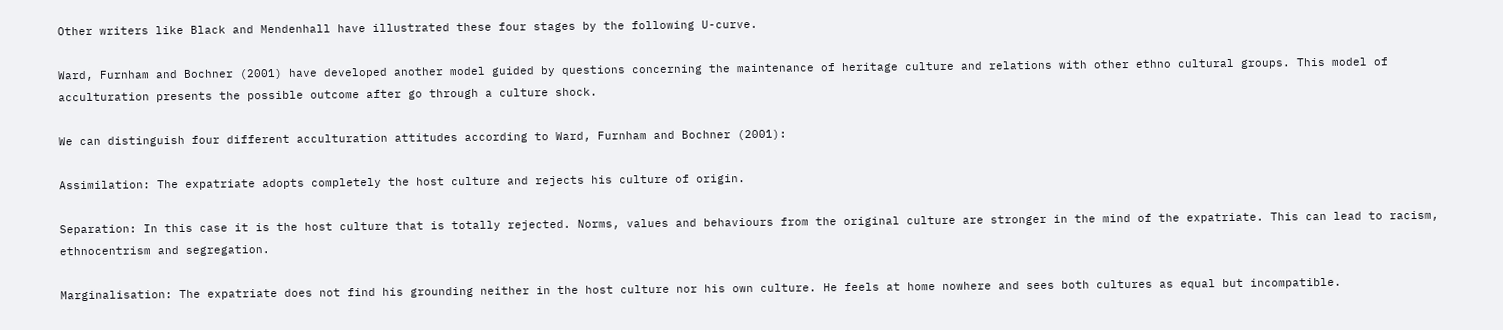Other writers like Black and Mendenhall have illustrated these four stages by the following U-curve.

Ward, Furnham and Bochner (2001) have developed another model guided by questions concerning the maintenance of heritage culture and relations with other ethno cultural groups. This model of acculturation presents the possible outcome after go through a culture shock.

We can distinguish four different acculturation attitudes according to Ward, Furnham and Bochner (2001):

Assimilation: The expatriate adopts completely the host culture and rejects his culture of origin.

Separation: In this case it is the host culture that is totally rejected. Norms, values and behaviours from the original culture are stronger in the mind of the expatriate. This can lead to racism, ethnocentrism and segregation.

Marginalisation: The expatriate does not find his grounding neither in the host culture nor his own culture. He feels at home nowhere and sees both cultures as equal but incompatible.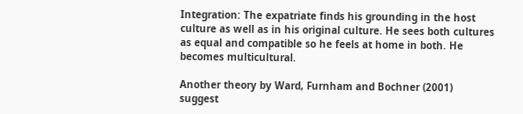Integration: The expatriate finds his grounding in the host culture as well as in his original culture. He sees both cultures as equal and compatible so he feels at home in both. He becomes multicultural.

Another theory by Ward, Furnham and Bochner (2001) suggest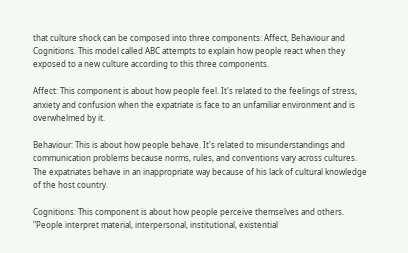that culture shock can be composed into three components: Affect, Behaviour and Cognitions. This model called ABC attempts to explain how people react when they exposed to a new culture according to this three components.

Affect: This component is about how people feel. It's related to the feelings of stress, anxiety and confusion when the expatriate is face to an unfamiliar environment and is overwhelmed by it.

Behaviour: This is about how people behave. It's related to misunderstandings and communication problems because norms, rules, and conventions vary across cultures. The expatriates behave in an inappropriate way because of his lack of cultural knowledge of the host country.

Cognitions: This component is about how people perceive themselves and others. "People interpret material, interpersonal, institutional, existential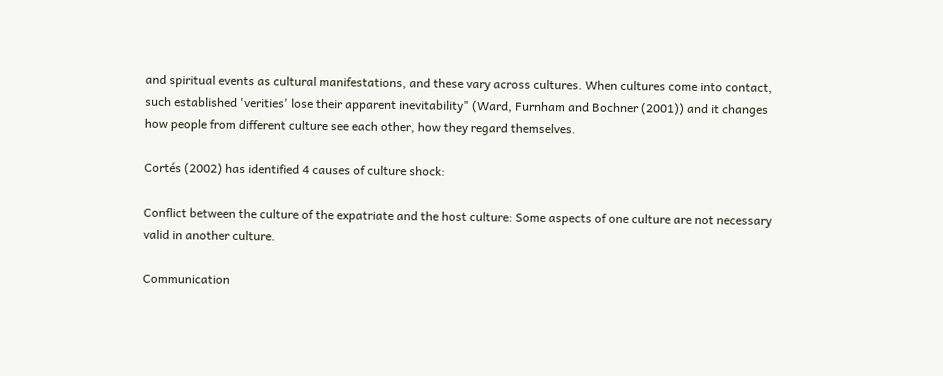and spiritual events as cultural manifestations, and these vary across cultures. When cultures come into contact, such established 'verities' lose their apparent inevitability" (Ward, Furnham and Bochner (2001)) and it changes how people from different culture see each other, how they regard themselves.

Cortés (2002) has identified 4 causes of culture shock:

Conflict between the culture of the expatriate and the host culture: Some aspects of one culture are not necessary valid in another culture.

Communication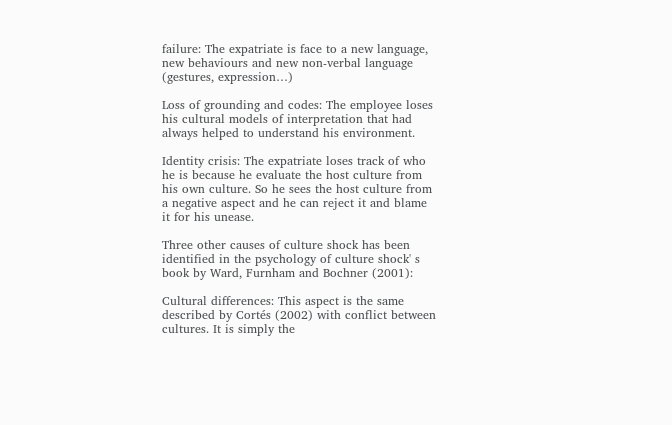failure: The expatriate is face to a new language, new behaviours and new non-verbal language (gestures, expression…)

Loss of grounding and codes: The employee loses his cultural models of interpretation that had always helped to understand his environment.

Identity crisis: The expatriate loses track of who he is because he evaluate the host culture from his own culture. So he sees the host culture from a negative aspect and he can reject it and blame it for his unease.

Three other causes of culture shock has been identified in the psychology of culture shock' s book by Ward, Furnham and Bochner (2001):

Cultural differences: This aspect is the same described by Cortés (2002) with conflict between cultures. It is simply the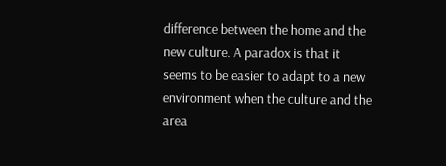difference between the home and the new culture. A paradox is that it seems to be easier to adapt to a new environment when the culture and the area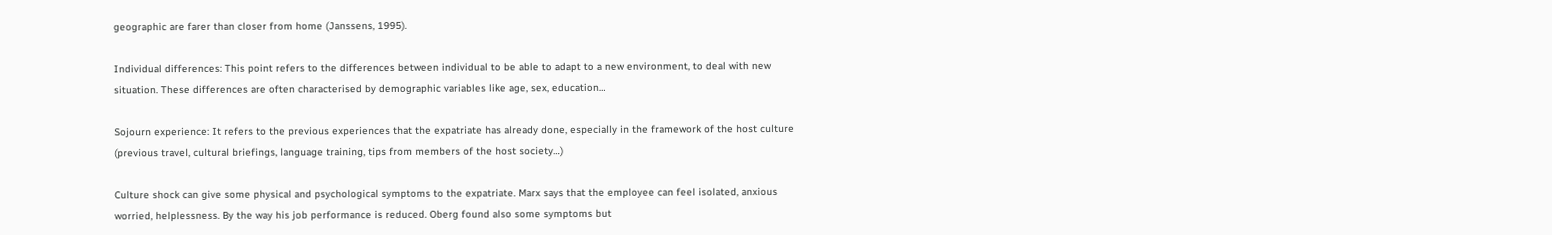geographic are farer than closer from home (Janssens, 1995).

Individual differences: This point refers to the differences between individual to be able to adapt to a new environment, to deal with new situation. These differences are often characterised by demographic variables like age, sex, education…

Sojourn experience: It refers to the previous experiences that the expatriate has already done, especially in the framework of the host culture (previous travel, cultural briefings, language training, tips from members of the host society…)

Culture shock can give some physical and psychological symptoms to the expatriate. Marx says that the employee can feel isolated, anxious worried, helplessness. By the way his job performance is reduced. Oberg found also some symptoms but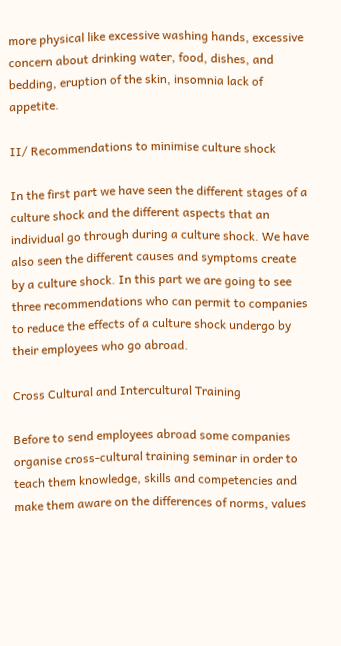more physical like excessive washing hands, excessive concern about drinking water, food, dishes, and bedding, eruption of the skin, insomnia lack of appetite.

II/ Recommendations to minimise culture shock

In the first part we have seen the different stages of a culture shock and the different aspects that an individual go through during a culture shock. We have also seen the different causes and symptoms create by a culture shock. In this part we are going to see three recommendations who can permit to companies to reduce the effects of a culture shock undergo by their employees who go abroad.

Cross Cultural and Intercultural Training

Before to send employees abroad some companies organise cross-cultural training seminar in order to teach them knowledge, skills and competencies and make them aware on the differences of norms, values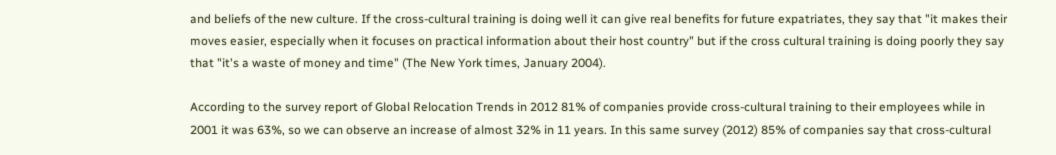and beliefs of the new culture. If the cross-cultural training is doing well it can give real benefits for future expatriates, they say that "it makes their moves easier, especially when it focuses on practical information about their host country" but if the cross cultural training is doing poorly they say that "it's a waste of money and time" (The New York times, January 2004).

According to the survey report of Global Relocation Trends in 2012 81% of companies provide cross-cultural training to their employees while in 2001 it was 63%, so we can observe an increase of almost 32% in 11 years. In this same survey (2012) 85% of companies say that cross-cultural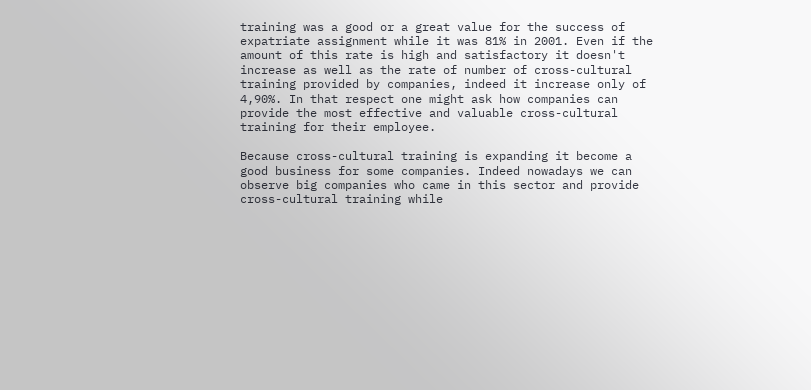training was a good or a great value for the success of expatriate assignment while it was 81% in 2001. Even if the amount of this rate is high and satisfactory it doesn't increase as well as the rate of number of cross-cultural training provided by companies, indeed it increase only of 4,90%. In that respect one might ask how companies can provide the most effective and valuable cross-cultural training for their employee.

Because cross-cultural training is expanding it become a good business for some companies. Indeed nowadays we can observe big companies who came in this sector and provide cross-cultural training while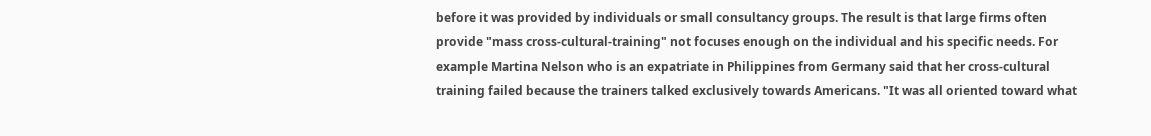before it was provided by individuals or small consultancy groups. The result is that large firms often provide "mass cross-cultural-training" not focuses enough on the individual and his specific needs. For example Martina Nelson who is an expatriate in Philippines from Germany said that her cross-cultural training failed because the trainers talked exclusively towards Americans. "It was all oriented toward what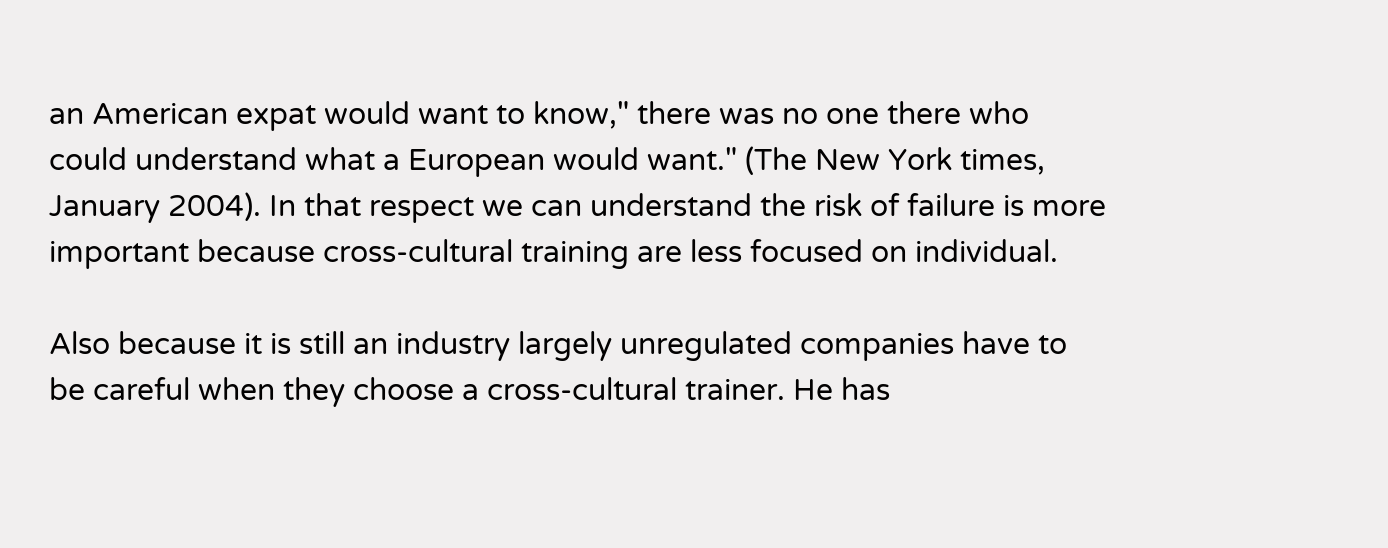an American expat would want to know," there was no one there who could understand what a European would want." (The New York times, January 2004). In that respect we can understand the risk of failure is more important because cross-cultural training are less focused on individual.

Also because it is still an industry largely unregulated companies have to be careful when they choose a cross-cultural trainer. He has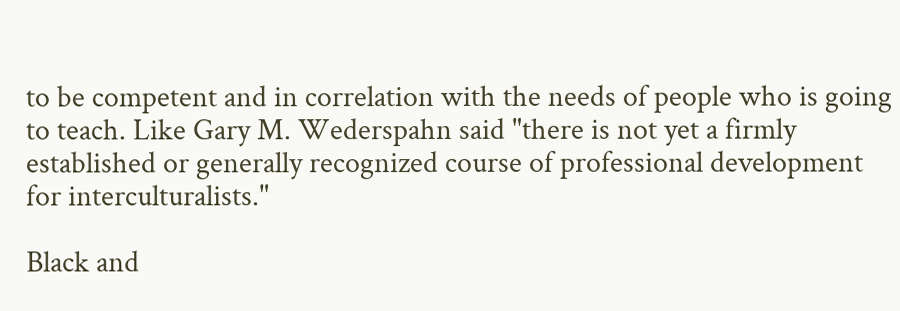to be competent and in correlation with the needs of people who is going to teach. Like Gary M. Wederspahn said "there is not yet a firmly established or generally recognized course of professional development for interculturalists."

Black and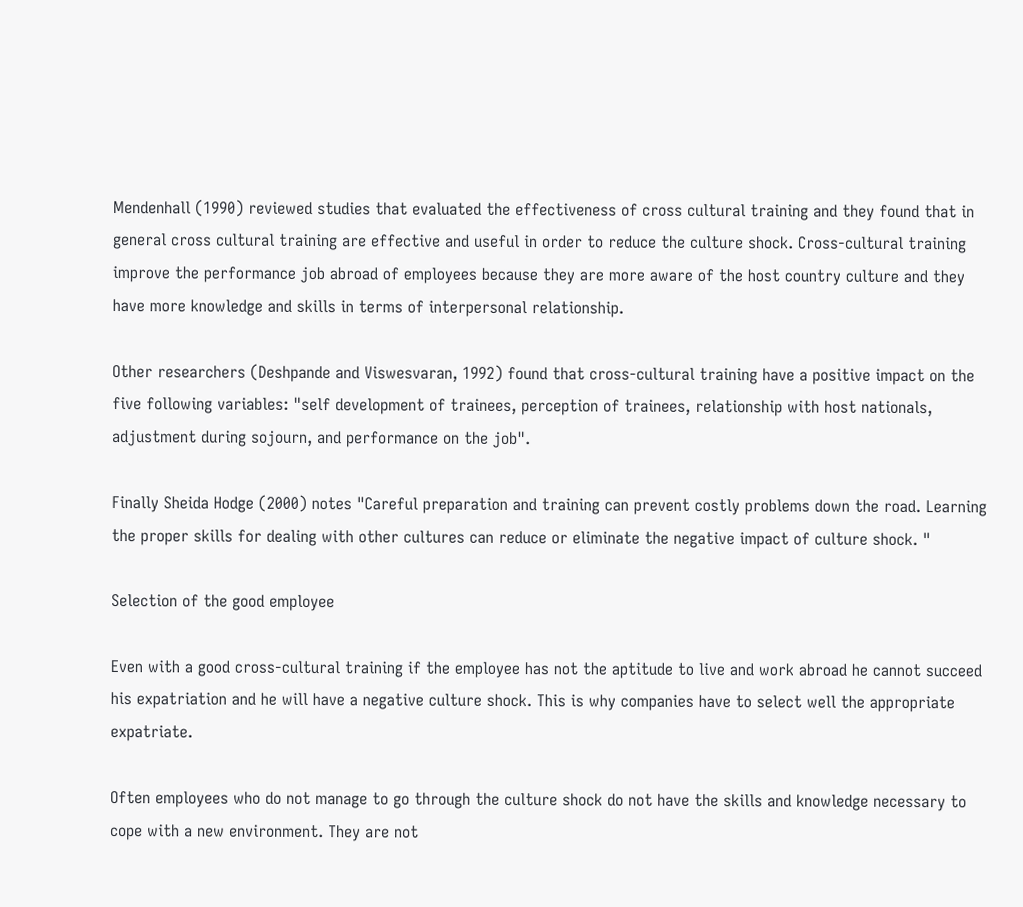Mendenhall (1990) reviewed studies that evaluated the effectiveness of cross cultural training and they found that in general cross cultural training are effective and useful in order to reduce the culture shock. Cross-cultural training improve the performance job abroad of employees because they are more aware of the host country culture and they have more knowledge and skills in terms of interpersonal relationship.

Other researchers (Deshpande and Viswesvaran, 1992) found that cross-cultural training have a positive impact on the five following variables: "self development of trainees, perception of trainees, relationship with host nationals, adjustment during sojourn, and performance on the job".

Finally Sheida Hodge (2000) notes "Careful preparation and training can prevent costly problems down the road. Learning the proper skills for dealing with other cultures can reduce or eliminate the negative impact of culture shock. "

Selection of the good employee

Even with a good cross-cultural training if the employee has not the aptitude to live and work abroad he cannot succeed his expatriation and he will have a negative culture shock. This is why companies have to select well the appropriate expatriate.

Often employees who do not manage to go through the culture shock do not have the skills and knowledge necessary to cope with a new environment. They are not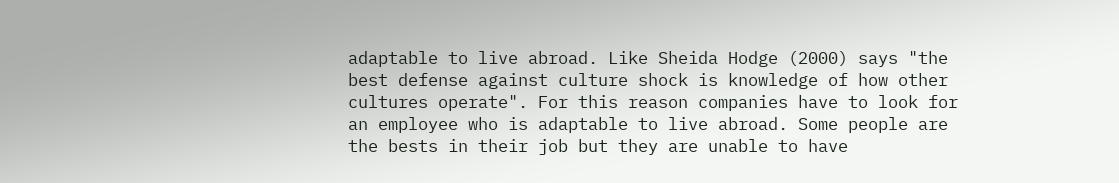adaptable to live abroad. Like Sheida Hodge (2000) says "the best defense against culture shock is knowledge of how other cultures operate". For this reason companies have to look for an employee who is adaptable to live abroad. Some people are the bests in their job but they are unable to have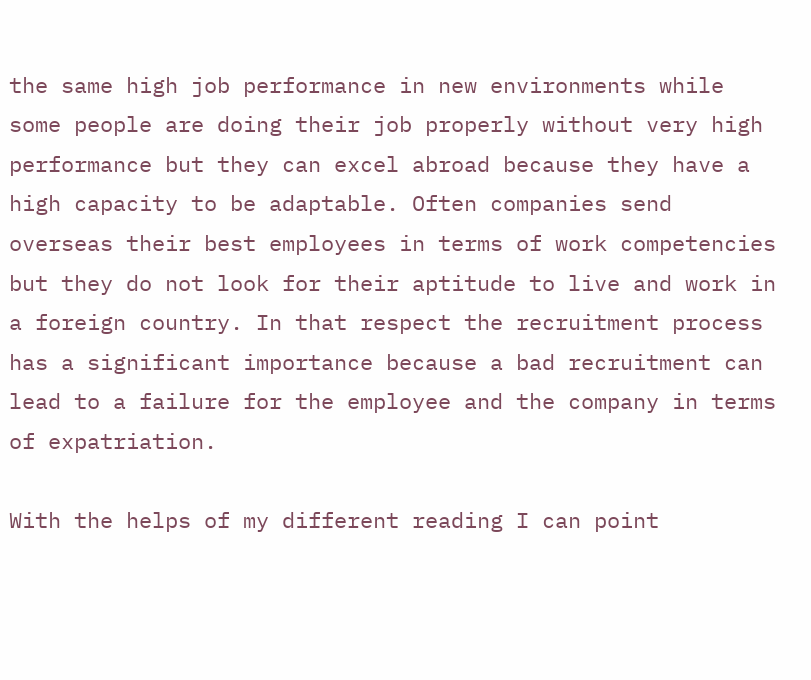the same high job performance in new environments while some people are doing their job properly without very high performance but they can excel abroad because they have a high capacity to be adaptable. Often companies send overseas their best employees in terms of work competencies but they do not look for their aptitude to live and work in a foreign country. In that respect the recruitment process has a significant importance because a bad recruitment can lead to a failure for the employee and the company in terms of expatriation.

With the helps of my different reading I can point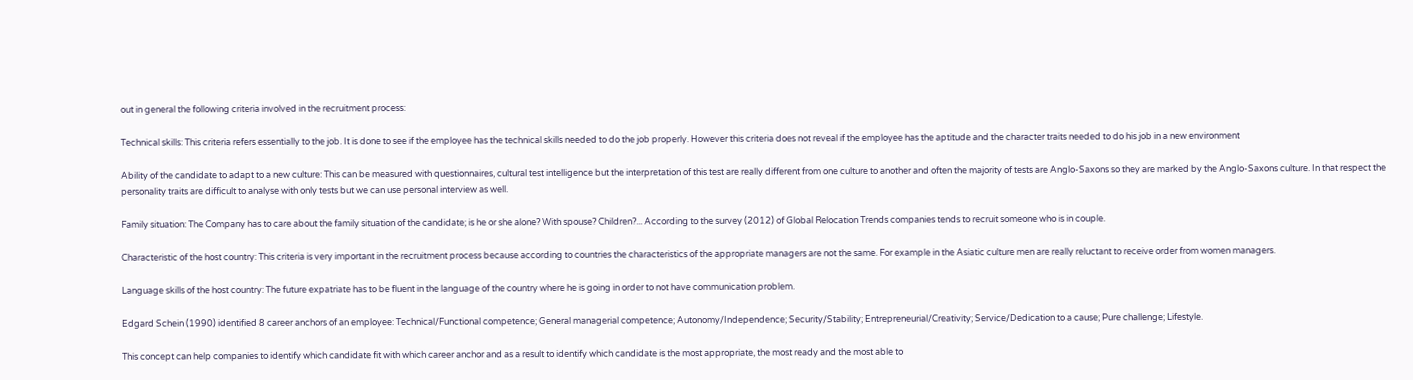out in general the following criteria involved in the recruitment process:

Technical skills: This criteria refers essentially to the job. It is done to see if the employee has the technical skills needed to do the job properly. However this criteria does not reveal if the employee has the aptitude and the character traits needed to do his job in a new environment

Ability of the candidate to adapt to a new culture: This can be measured with questionnaires, cultural test intelligence but the interpretation of this test are really different from one culture to another and often the majority of tests are Anglo-Saxons so they are marked by the Anglo-Saxons culture. In that respect the personality traits are difficult to analyse with only tests but we can use personal interview as well.

Family situation: The Company has to care about the family situation of the candidate; is he or she alone? With spouse? Children?... According to the survey (2012) of Global Relocation Trends companies tends to recruit someone who is in couple.

Characteristic of the host country: This criteria is very important in the recruitment process because according to countries the characteristics of the appropriate managers are not the same. For example in the Asiatic culture men are really reluctant to receive order from women managers.

Language skills of the host country: The future expatriate has to be fluent in the language of the country where he is going in order to not have communication problem.

Edgard Schein (1990) identified 8 career anchors of an employee: Technical/Functional competence; General managerial competence; Autonomy/Independence; Security/Stability; Entrepreneurial/Creativity; Service/Dedication to a cause; Pure challenge; Lifestyle.

This concept can help companies to identify which candidate fit with which career anchor and as a result to identify which candidate is the most appropriate, the most ready and the most able to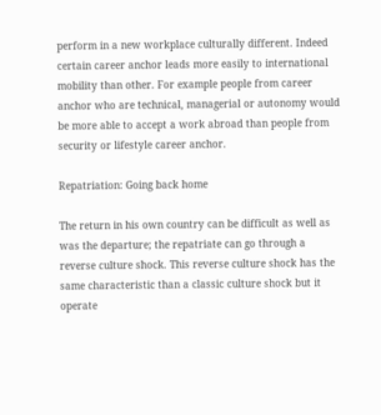perform in a new workplace culturally different. Indeed certain career anchor leads more easily to international mobility than other. For example people from career anchor who are technical, managerial or autonomy would be more able to accept a work abroad than people from security or lifestyle career anchor.

Repatriation: Going back home

The return in his own country can be difficult as well as was the departure; the repatriate can go through a reverse culture shock. This reverse culture shock has the same characteristic than a classic culture shock but it operate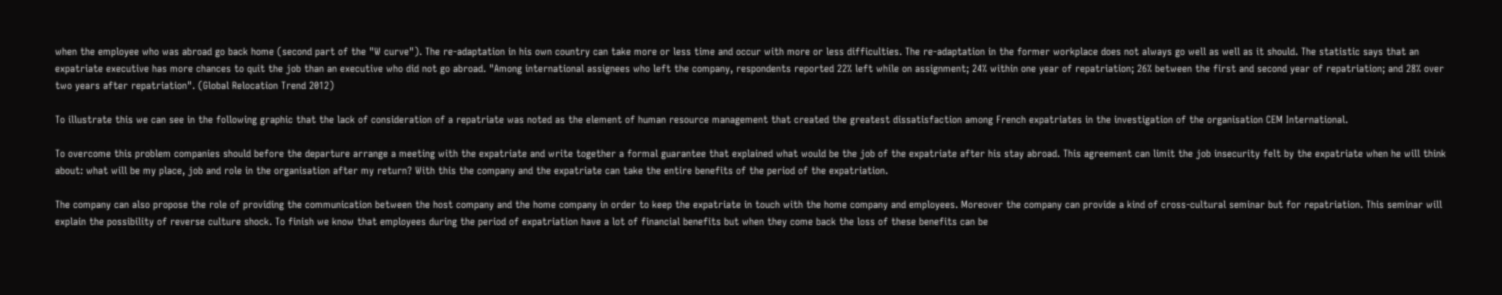when the employee who was abroad go back home (second part of the "W curve"). The re-adaptation in his own country can take more or less time and occur with more or less difficulties. The re-adaptation in the former workplace does not always go well as well as it should. The statistic says that an expatriate executive has more chances to quit the job than an executive who did not go abroad. "Among international assignees who left the company, respondents reported 22% left while on assignment; 24% within one year of repatriation; 26% between the first and second year of repatriation; and 28% over two years after repatriation". (Global Relocation Trend 2012)

To illustrate this we can see in the following graphic that the lack of consideration of a repatriate was noted as the element of human resource management that created the greatest dissatisfaction among French expatriates in the investigation of the organisation CEM International.

To overcome this problem companies should before the departure arrange a meeting with the expatriate and write together a formal guarantee that explained what would be the job of the expatriate after his stay abroad. This agreement can limit the job insecurity felt by the expatriate when he will think about: what will be my place, job and role in the organisation after my return? With this the company and the expatriate can take the entire benefits of the period of the expatriation.

The company can also propose the role of providing the communication between the host company and the home company in order to keep the expatriate in touch with the home company and employees. Moreover the company can provide a kind of cross-cultural seminar but for repatriation. This seminar will explain the possibility of reverse culture shock. To finish we know that employees during the period of expatriation have a lot of financial benefits but when they come back the loss of these benefits can be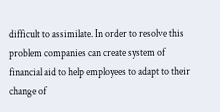difficult to assimilate. In order to resolve this problem companies can create system of financial aid to help employees to adapt to their change of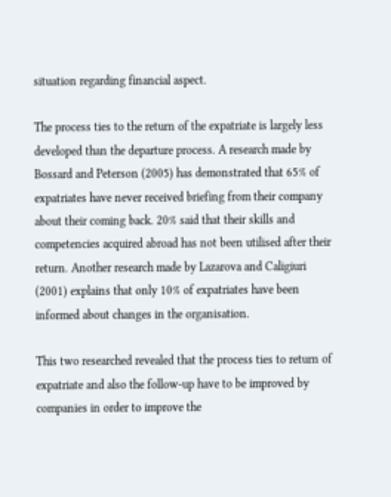situation regarding financial aspect.

The process ties to the return of the expatriate is largely less developed than the departure process. A research made by Bossard and Peterson (2005) has demonstrated that 65% of expatriates have never received briefing from their company about their coming back. 20% said that their skills and competencies acquired abroad has not been utilised after their return. Another research made by Lazarova and Caligiuri (2001) explains that only 10% of expatriates have been informed about changes in the organisation.

This two researched revealed that the process ties to return of expatriate and also the follow-up have to be improved by companies in order to improve the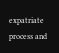expatriate process and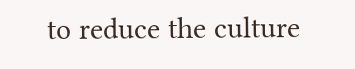to reduce the culture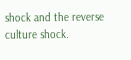shock and the reverse culture shock.